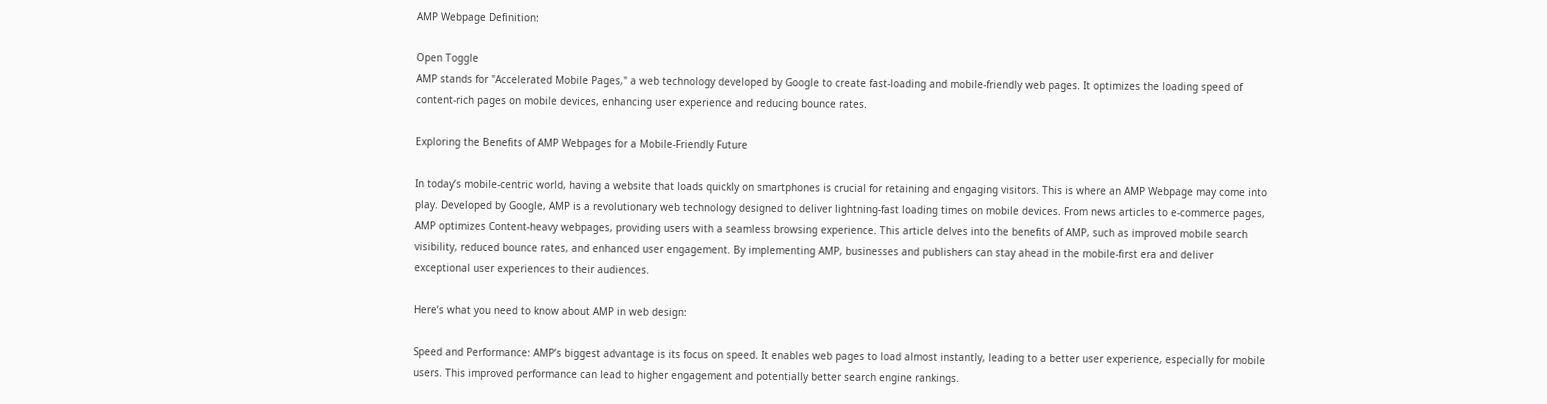AMP Webpage Definition:

Open Toggle
AMP stands for "Accelerated Mobile Pages," a web technology developed by Google to create fast-loading and mobile-friendly web pages. It optimizes the loading speed of content-rich pages on mobile devices, enhancing user experience and reducing bounce rates.

Exploring the Benefits of AMP Webpages for a Mobile-Friendly Future

In today’s mobile-centric world, having a website that loads quickly on smartphones is crucial for retaining and engaging visitors. This is where an AMP Webpage may come into play. Developed by Google, AMP is a revolutionary web technology designed to deliver lightning-fast loading times on mobile devices. From news articles to e-commerce pages, AMP optimizes Content-heavy webpages, providing users with a seamless browsing experience. This article delves into the benefits of AMP, such as improved mobile search visibility, reduced bounce rates, and enhanced user engagement. By implementing AMP, businesses and publishers can stay ahead in the mobile-first era and deliver exceptional user experiences to their audiences.

Here’s what you need to know about AMP in web design:

Speed and Performance: AMP’s biggest advantage is its focus on speed. It enables web pages to load almost instantly, leading to a better user experience, especially for mobile users. This improved performance can lead to higher engagement and potentially better search engine rankings.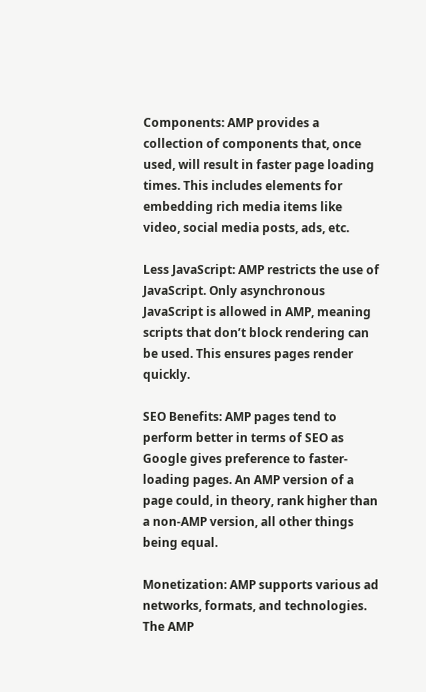Components: AMP provides a collection of components that, once used, will result in faster page loading times. This includes elements for embedding rich media items like video, social media posts, ads, etc.

Less JavaScript: AMP restricts the use of JavaScript. Only asynchronous JavaScript is allowed in AMP, meaning scripts that don’t block rendering can be used. This ensures pages render quickly.

SEO Benefits: AMP pages tend to perform better in terms of SEO as Google gives preference to faster-loading pages. An AMP version of a page could, in theory, rank higher than a non-AMP version, all other things being equal.

Monetization: AMP supports various ad networks, formats, and technologies. The AMP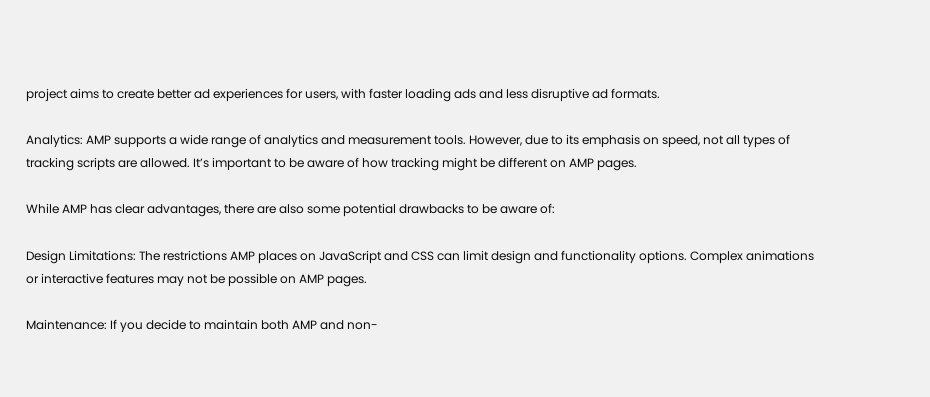project aims to create better ad experiences for users, with faster loading ads and less disruptive ad formats.

Analytics: AMP supports a wide range of analytics and measurement tools. However, due to its emphasis on speed, not all types of tracking scripts are allowed. It’s important to be aware of how tracking might be different on AMP pages.

While AMP has clear advantages, there are also some potential drawbacks to be aware of:

Design Limitations: The restrictions AMP places on JavaScript and CSS can limit design and functionality options. Complex animations or interactive features may not be possible on AMP pages.

Maintenance: If you decide to maintain both AMP and non-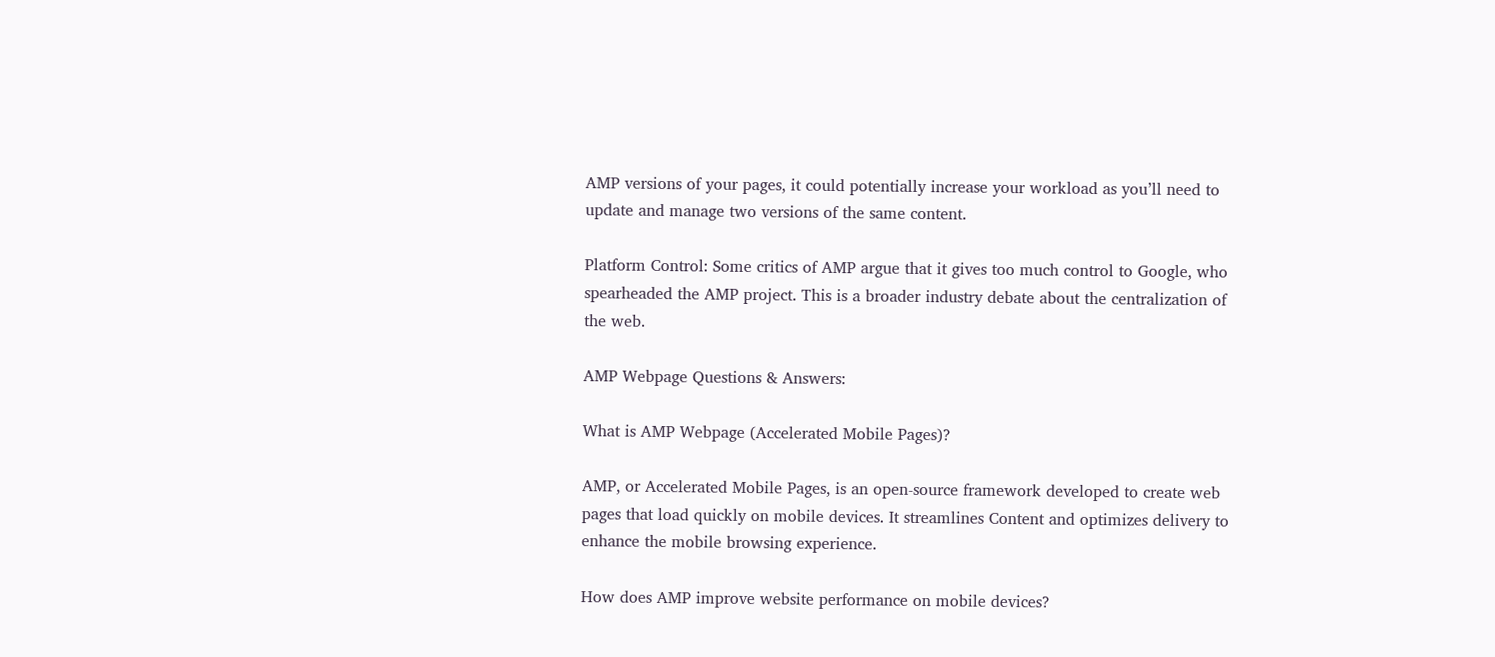AMP versions of your pages, it could potentially increase your workload as you’ll need to update and manage two versions of the same content.

Platform Control: Some critics of AMP argue that it gives too much control to Google, who spearheaded the AMP project. This is a broader industry debate about the centralization of the web.

AMP Webpage Questions & Answers:

What is AMP Webpage (Accelerated Mobile Pages)?

AMP, or Accelerated Mobile Pages, is an open-source framework developed to create web pages that load quickly on mobile devices. It streamlines Content and optimizes delivery to enhance the mobile browsing experience.

How does AMP improve website performance on mobile devices?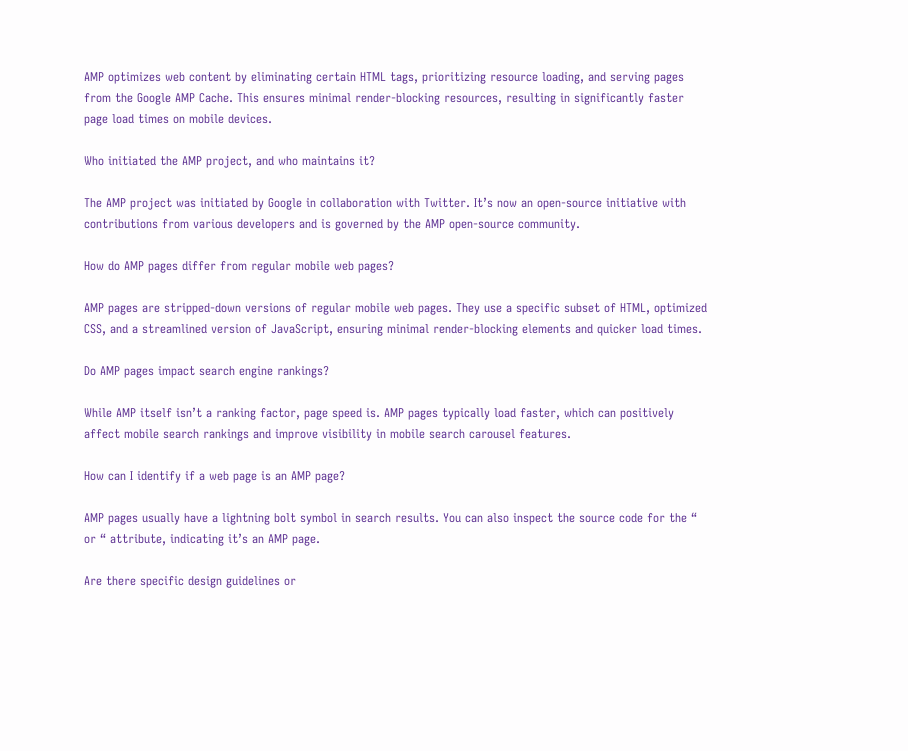AMP optimizes web content by eliminating certain HTML tags, prioritizing resource loading, and serving pages from the Google AMP Cache. This ensures minimal render-blocking resources, resulting in significantly faster page load times on mobile devices.

Who initiated the AMP project, and who maintains it?

The AMP project was initiated by Google in collaboration with Twitter. It’s now an open-source initiative with contributions from various developers and is governed by the AMP open-source community.

How do AMP pages differ from regular mobile web pages?

AMP pages are stripped-down versions of regular mobile web pages. They use a specific subset of HTML, optimized CSS, and a streamlined version of JavaScript, ensuring minimal render-blocking elements and quicker load times.

Do AMP pages impact search engine rankings?

While AMP itself isn’t a ranking factor, page speed is. AMP pages typically load faster, which can positively affect mobile search rankings and improve visibility in mobile search carousel features.

How can I identify if a web page is an AMP page?

AMP pages usually have a lightning bolt symbol in search results. You can also inspect the source code for the “ or “ attribute, indicating it’s an AMP page.

Are there specific design guidelines or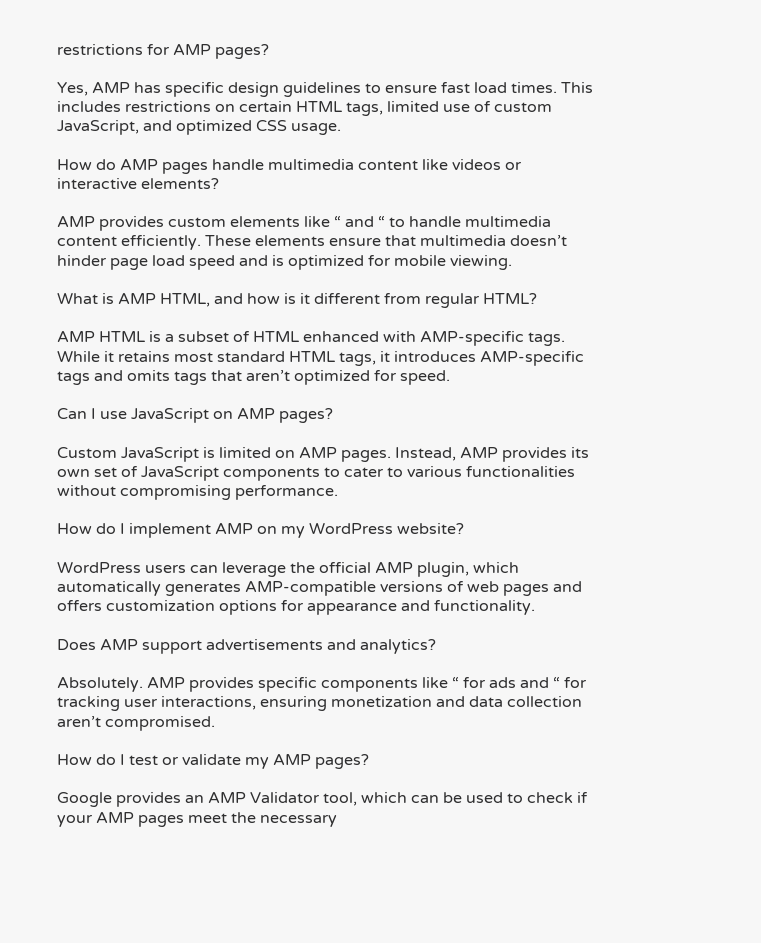restrictions for AMP pages?

Yes, AMP has specific design guidelines to ensure fast load times. This includes restrictions on certain HTML tags, limited use of custom JavaScript, and optimized CSS usage.

How do AMP pages handle multimedia content like videos or interactive elements?

AMP provides custom elements like “ and “ to handle multimedia content efficiently. These elements ensure that multimedia doesn’t hinder page load speed and is optimized for mobile viewing.

What is AMP HTML, and how is it different from regular HTML?

AMP HTML is a subset of HTML enhanced with AMP-specific tags. While it retains most standard HTML tags, it introduces AMP-specific tags and omits tags that aren’t optimized for speed.

Can I use JavaScript on AMP pages?

Custom JavaScript is limited on AMP pages. Instead, AMP provides its own set of JavaScript components to cater to various functionalities without compromising performance.

How do I implement AMP on my WordPress website?

WordPress users can leverage the official AMP plugin, which automatically generates AMP-compatible versions of web pages and offers customization options for appearance and functionality.

Does AMP support advertisements and analytics?

Absolutely. AMP provides specific components like “ for ads and “ for tracking user interactions, ensuring monetization and data collection aren’t compromised.

How do I test or validate my AMP pages?

Google provides an AMP Validator tool, which can be used to check if your AMP pages meet the necessary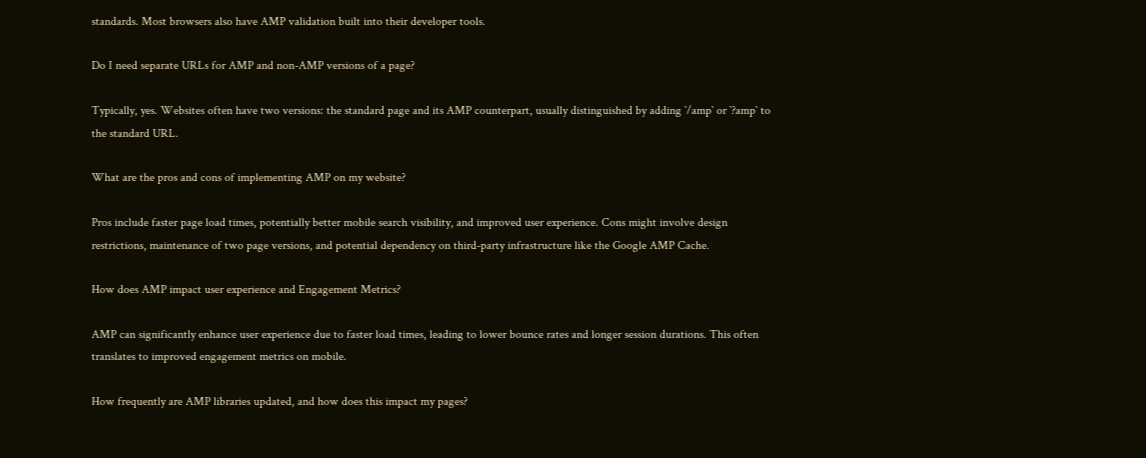standards. Most browsers also have AMP validation built into their developer tools.

Do I need separate URLs for AMP and non-AMP versions of a page?

Typically, yes. Websites often have two versions: the standard page and its AMP counterpart, usually distinguished by adding `/amp` or `?amp` to the standard URL.

What are the pros and cons of implementing AMP on my website?

Pros include faster page load times, potentially better mobile search visibility, and improved user experience. Cons might involve design restrictions, maintenance of two page versions, and potential dependency on third-party infrastructure like the Google AMP Cache.

How does AMP impact user experience and Engagement Metrics?

AMP can significantly enhance user experience due to faster load times, leading to lower bounce rates and longer session durations. This often translates to improved engagement metrics on mobile.

How frequently are AMP libraries updated, and how does this impact my pages?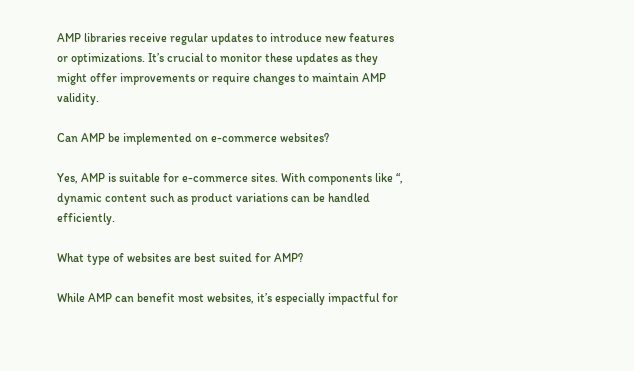AMP libraries receive regular updates to introduce new features or optimizations. It’s crucial to monitor these updates as they might offer improvements or require changes to maintain AMP validity.

Can AMP be implemented on e-commerce websites?

Yes, AMP is suitable for e-commerce sites. With components like “, dynamic content such as product variations can be handled efficiently.

What type of websites are best suited for AMP?

While AMP can benefit most websites, it’s especially impactful for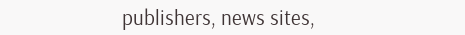publishers, news sites,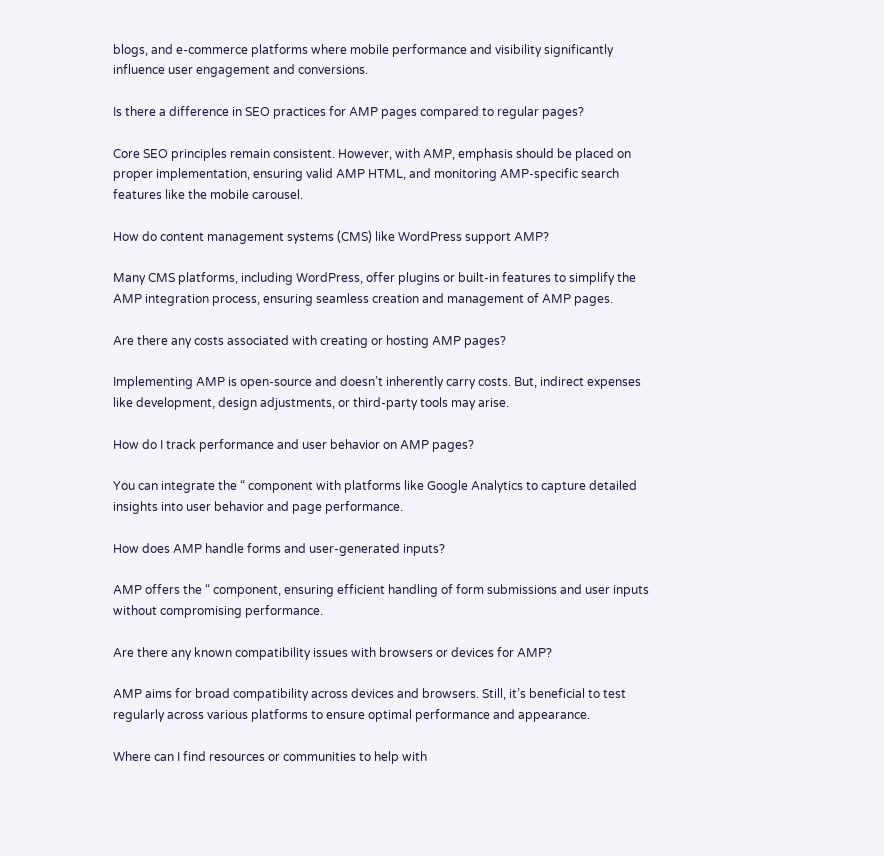blogs, and e-commerce platforms where mobile performance and visibility significantly influence user engagement and conversions.

Is there a difference in SEO practices for AMP pages compared to regular pages?

Core SEO principles remain consistent. However, with AMP, emphasis should be placed on proper implementation, ensuring valid AMP HTML, and monitoring AMP-specific search features like the mobile carousel.

How do content management systems (CMS) like WordPress support AMP?

Many CMS platforms, including WordPress, offer plugins or built-in features to simplify the AMP integration process, ensuring seamless creation and management of AMP pages.

Are there any costs associated with creating or hosting AMP pages?

Implementing AMP is open-source and doesn’t inherently carry costs. But, indirect expenses like development, design adjustments, or third-party tools may arise.

How do I track performance and user behavior on AMP pages?

You can integrate the “ component with platforms like Google Analytics to capture detailed insights into user behavior and page performance.

How does AMP handle forms and user-generated inputs?

AMP offers the “ component, ensuring efficient handling of form submissions and user inputs without compromising performance.

Are there any known compatibility issues with browsers or devices for AMP?

AMP aims for broad compatibility across devices and browsers. Still, it’s beneficial to test regularly across various platforms to ensure optimal performance and appearance.

Where can I find resources or communities to help with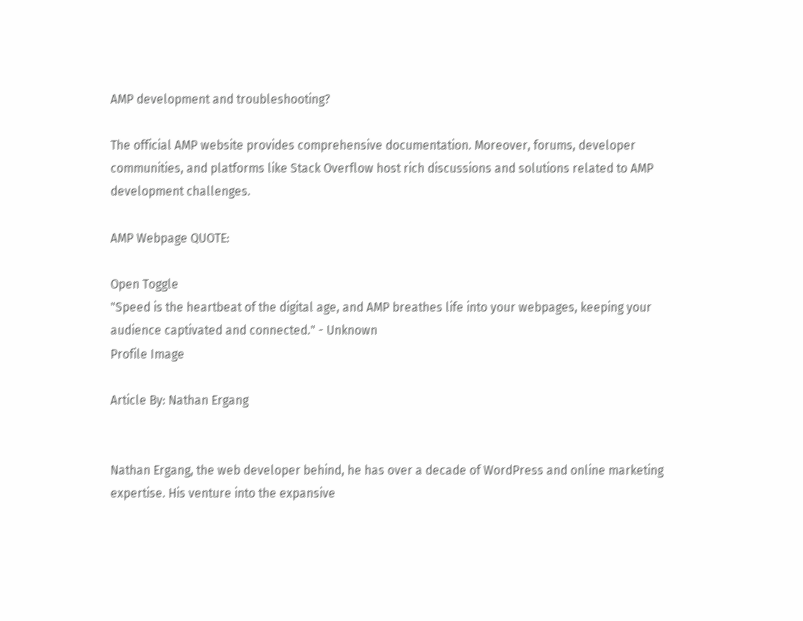AMP development and troubleshooting?

The official AMP website provides comprehensive documentation. Moreover, forums, developer communities, and platforms like Stack Overflow host rich discussions and solutions related to AMP development challenges.

AMP Webpage QUOTE:

Open Toggle
"Speed is the heartbeat of the digital age, and AMP breathes life into your webpages, keeping your audience captivated and connected." - Unknown
Profile Image

Article By: Nathan Ergang


Nathan Ergang, the web developer behind, he has over a decade of WordPress and online marketing expertise. His venture into the expansive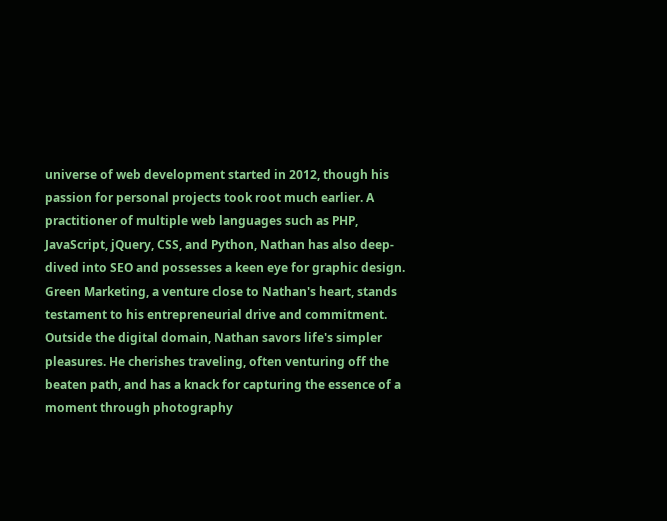universe of web development started in 2012, though his passion for personal projects took root much earlier. A practitioner of multiple web languages such as PHP, JavaScript, jQuery, CSS, and Python, Nathan has also deep-dived into SEO and possesses a keen eye for graphic design. Green Marketing, a venture close to Nathan's heart, stands testament to his entrepreneurial drive and commitment. Outside the digital domain, Nathan savors life's simpler pleasures. He cherishes traveling, often venturing off the beaten path, and has a knack for capturing the essence of a moment through photography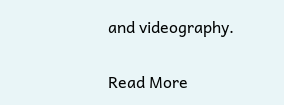and videography.

Read More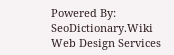Powered By: SeoDictionary.Wiki
Web Design Services